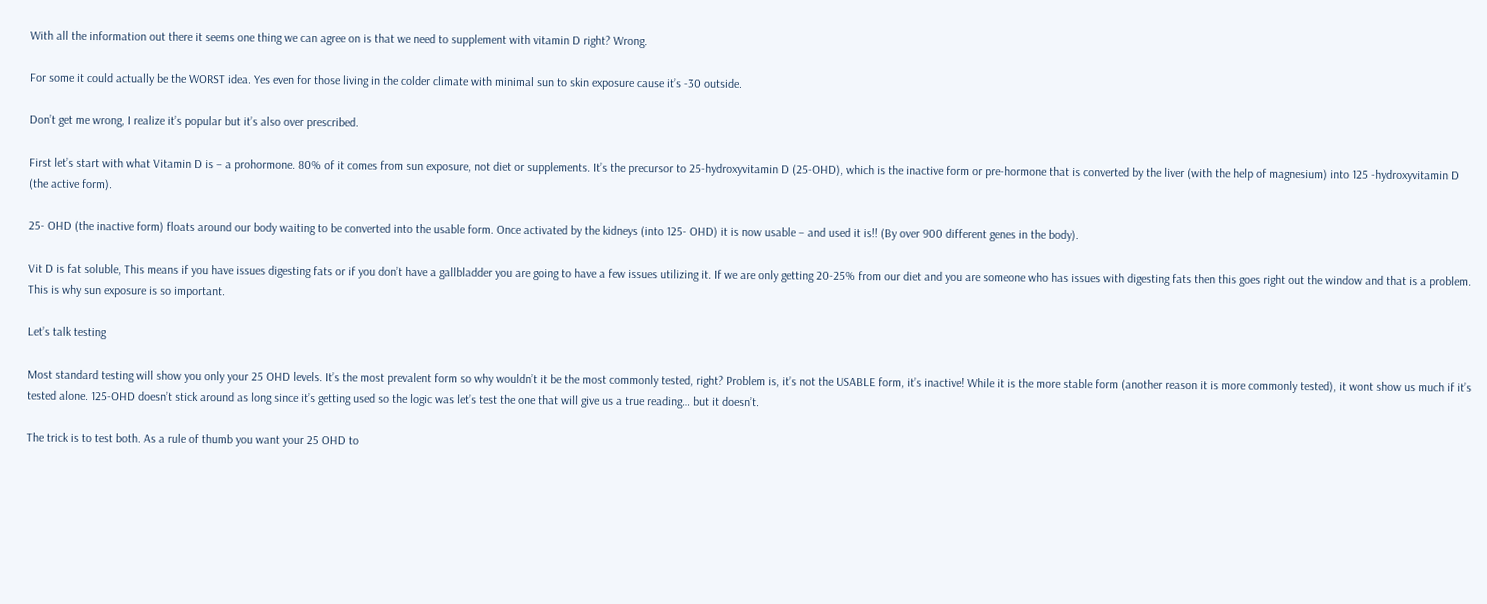With all the information out there it seems one thing we can agree on is that we need to supplement with vitamin D right? Wrong.

For some it could actually be the WORST idea. Yes even for those living in the colder climate with minimal sun to skin exposure cause it’s -30 outside.

Don’t get me wrong, I realize it’s popular but it’s also over prescribed.

First let’s start with what Vitamin D is – a prohormone. 80% of it comes from sun exposure, not diet or supplements. It’s the precursor to 25-hydroxyvitamin D (25-OHD), which is the inactive form or pre-hormone that is converted by the liver (with the help of magnesium) into 125 -hydroxyvitamin D (the active form).

25- OHD (the inactive form) floats around our body waiting to be converted into the usable form. Once activated by the kidneys (into 125- OHD) it is now usable – and used it is!! (By over 900 different genes in the body).

Vit D is fat soluble, This means if you have issues digesting fats or if you don’t have a gallbladder you are going to have a few issues utilizing it. If we are only getting 20-25% from our diet and you are someone who has issues with digesting fats then this goes right out the window and that is a problem. This is why sun exposure is so important.

Let’s talk testing

Most standard testing will show you only your 25 OHD levels. It’s the most prevalent form so why wouldn’t it be the most commonly tested, right? Problem is, it’s not the USABLE form, it’s inactive! While it is the more stable form (another reason it is more commonly tested), it wont show us much if it’s tested alone. 125-OHD doesn’t stick around as long since it’s getting used so the logic was let’s test the one that will give us a true reading… but it doesn’t.

The trick is to test both. As a rule of thumb you want your 25 OHD to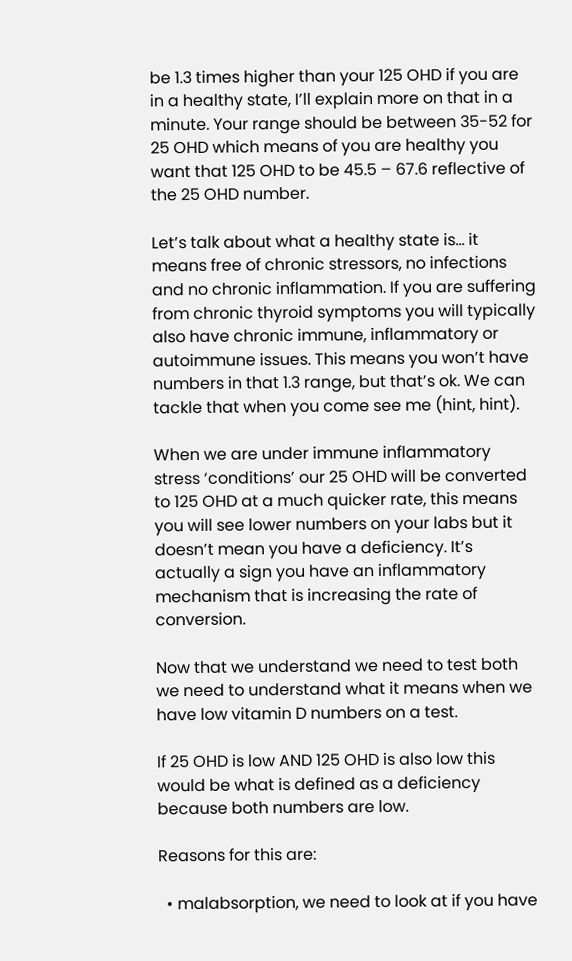be 1.3 times higher than your 125 OHD if you are in a healthy state, I’ll explain more on that in a minute. Your range should be between 35-52 for 25 OHD which means of you are healthy you want that 125 OHD to be 45.5 – 67.6 reflective of the 25 OHD number.

Let’s talk about what a healthy state is… it means free of chronic stressors, no infections and no chronic inflammation. If you are suffering from chronic thyroid symptoms you will typically also have chronic immune, inflammatory or autoimmune issues. This means you won’t have numbers in that 1.3 range, but that’s ok. We can tackle that when you come see me (hint, hint).

When we are under immune inflammatory stress ‘conditions’ our 25 OHD will be converted to 125 OHD at a much quicker rate, this means you will see lower numbers on your labs but it doesn’t mean you have a deficiency. It’s actually a sign you have an inflammatory mechanism that is increasing the rate of conversion.

Now that we understand we need to test both we need to understand what it means when we have low vitamin D numbers on a test.

If 25 OHD is low AND 125 OHD is also low this would be what is defined as a deficiency because both numbers are low.

Reasons for this are:

  • malabsorption, we need to look at if you have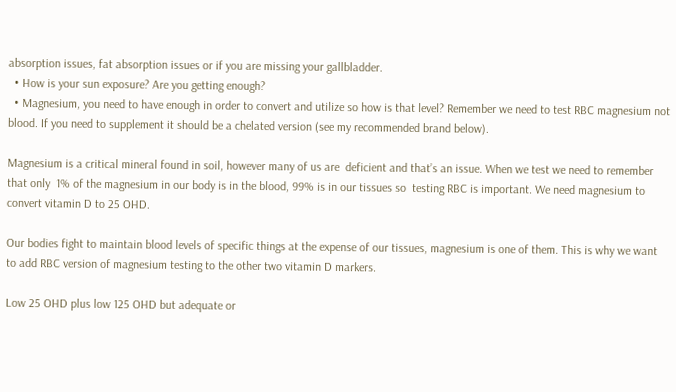absorption issues, fat absorption issues or if you are missing your gallbladder.
  • How is your sun exposure? Are you getting enough?
  • Magnesium, you need to have enough in order to convert and utilize so how is that level? Remember we need to test RBC magnesium not blood. If you need to supplement it should be a chelated version (see my recommended brand below).

Magnesium is a critical mineral found in soil, however many of us are  deficient and that’s an issue. When we test we need to remember that only  1% of the magnesium in our body is in the blood, 99% is in our tissues so  testing RBC is important. We need magnesium to convert vitamin D to 25 OHD.

Our bodies fight to maintain blood levels of specific things at the expense of our tissues, magnesium is one of them. This is why we want to add RBC version of magnesium testing to the other two vitamin D markers.

Low 25 OHD plus low 125 OHD but adequate or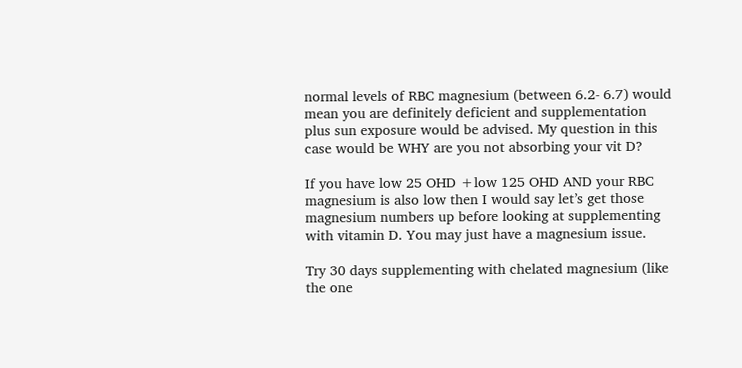normal levels of RBC magnesium (between 6.2- 6.7) would mean you are definitely deficient and supplementation plus sun exposure would be advised. My question in this case would be WHY are you not absorbing your vit D?

If you have low 25 OHD +low 125 OHD AND your RBC magnesium is also low then I would say let’s get those magnesium numbers up before looking at supplementing with vitamin D. You may just have a magnesium issue.

Try 30 days supplementing with chelated magnesium (like the one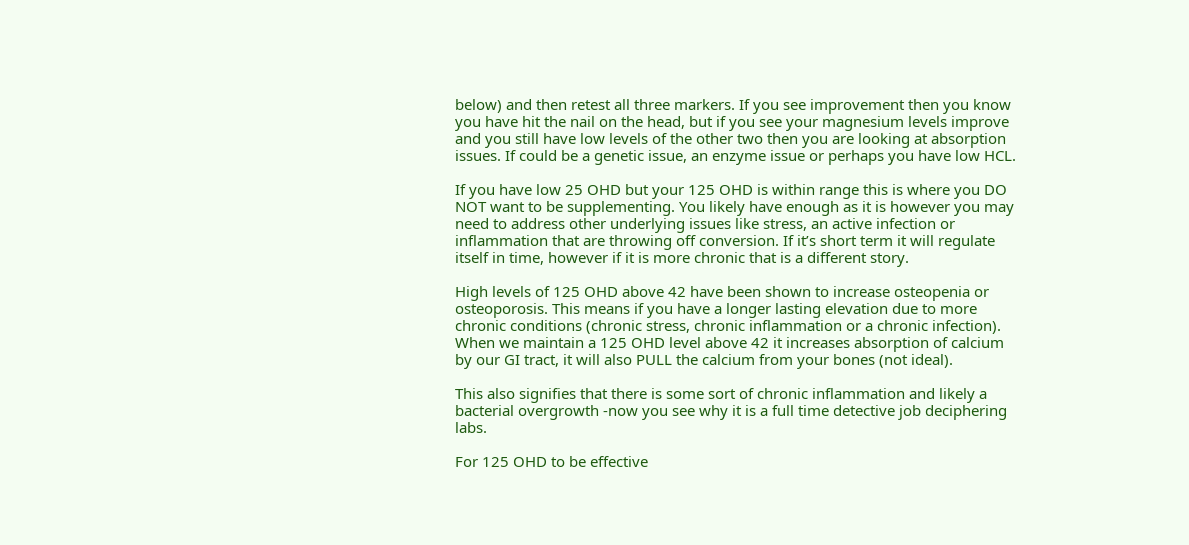below) and then retest all three markers. If you see improvement then you know you have hit the nail on the head, but if you see your magnesium levels improve and you still have low levels of the other two then you are looking at absorption issues. If could be a genetic issue, an enzyme issue or perhaps you have low HCL.

If you have low 25 OHD but your 125 OHD is within range this is where you DO NOT want to be supplementing. You likely have enough as it is however you may need to address other underlying issues like stress, an active infection or inflammation that are throwing off conversion. If it’s short term it will regulate itself in time, however if it is more chronic that is a different story.

High levels of 125 OHD above 42 have been shown to increase osteopenia or osteoporosis. This means if you have a longer lasting elevation due to more chronic conditions (chronic stress, chronic inflammation or a chronic infection). When we maintain a 125 OHD level above 42 it increases absorption of calcium by our GI tract, it will also PULL the calcium from your bones (not ideal).

This also signifies that there is some sort of chronic inflammation and likely a bacterial overgrowth -now you see why it is a full time detective job deciphering labs.

For 125 OHD to be effective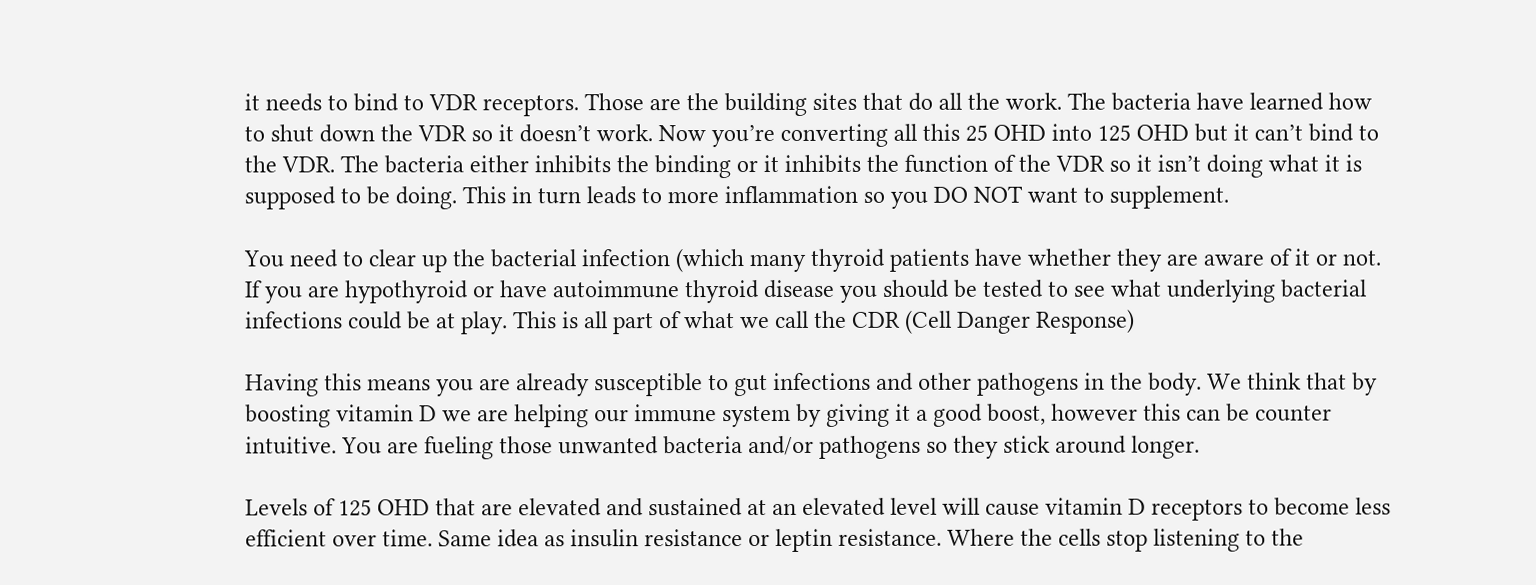it needs to bind to VDR receptors. Those are the building sites that do all the work. The bacteria have learned how to shut down the VDR so it doesn’t work. Now you’re converting all this 25 OHD into 125 OHD but it can’t bind to the VDR. The bacteria either inhibits the binding or it inhibits the function of the VDR so it isn’t doing what it is supposed to be doing. This in turn leads to more inflammation so you DO NOT want to supplement.

You need to clear up the bacterial infection (which many thyroid patients have whether they are aware of it or not. If you are hypothyroid or have autoimmune thyroid disease you should be tested to see what underlying bacterial infections could be at play. This is all part of what we call the CDR (Cell Danger Response)

Having this means you are already susceptible to gut infections and other pathogens in the body. We think that by boosting vitamin D we are helping our immune system by giving it a good boost, however this can be counter intuitive. You are fueling those unwanted bacteria and/or pathogens so they stick around longer.

Levels of 125 OHD that are elevated and sustained at an elevated level will cause vitamin D receptors to become less efficient over time. Same idea as insulin resistance or leptin resistance. Where the cells stop listening to the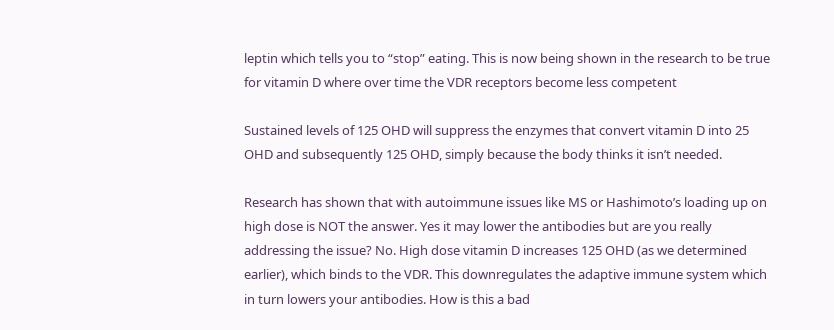leptin which tells you to “stop” eating. This is now being shown in the research to be true for vitamin D where over time the VDR receptors become less competent

Sustained levels of 125 OHD will suppress the enzymes that convert vitamin D into 25 OHD and subsequently 125 OHD, simply because the body thinks it isn’t needed.

Research has shown that with autoimmune issues like MS or Hashimoto’s loading up on high dose is NOT the answer. Yes it may lower the antibodies but are you really addressing the issue? No. High dose vitamin D increases 125 OHD (as we determined earlier), which binds to the VDR. This downregulates the adaptive immune system which in turn lowers your antibodies. How is this a bad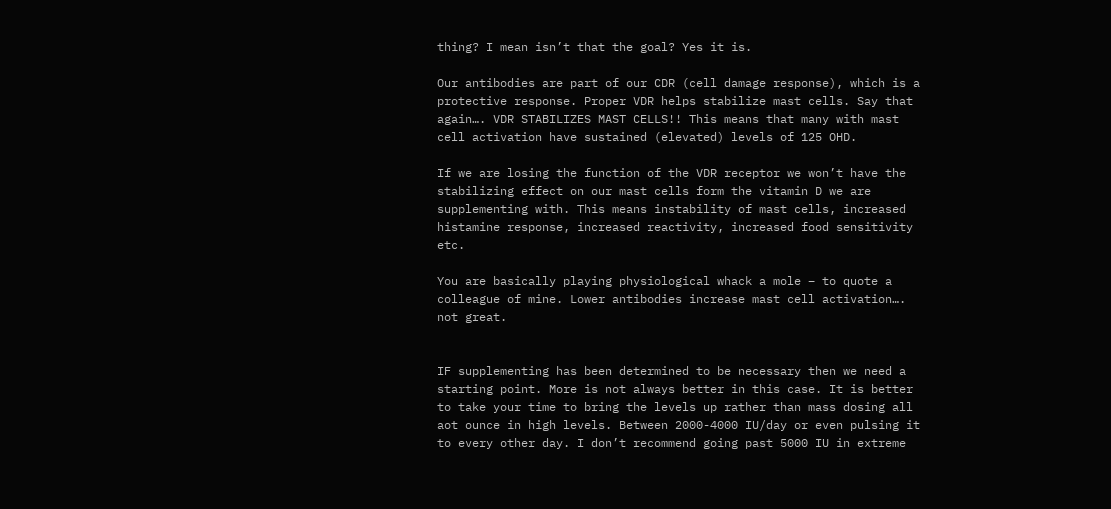thing? I mean isn’t that the goal? Yes it is.

Our antibodies are part of our CDR (cell damage response), which is a protective response. Proper VDR helps stabilize mast cells. Say that again…. VDR STABILIZES MAST CELLS!! This means that many with mast cell activation have sustained (elevated) levels of 125 OHD.

If we are losing the function of the VDR receptor we won’t have the stabilizing effect on our mast cells form the vitamin D we are supplementing with. This means instability of mast cells, increased histamine response, increased reactivity, increased food sensitivity etc.

You are basically playing physiological whack a mole – to quote a colleague of mine. Lower antibodies increase mast cell activation…. not great.


IF supplementing has been determined to be necessary then we need a starting point. More is not always better in this case. It is better to take your time to bring the levels up rather than mass dosing all aot ounce in high levels. Between 2000-4000 IU/day or even pulsing it to every other day. I don’t recommend going past 5000 IU in extreme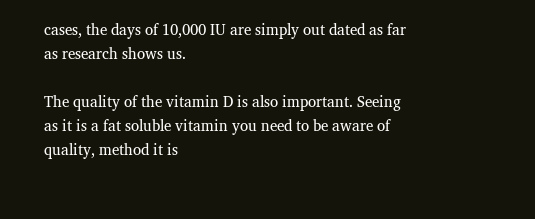cases, the days of 10,000 IU are simply out dated as far as research shows us.

The quality of the vitamin D is also important. Seeing as it is a fat soluble vitamin you need to be aware of quality, method it is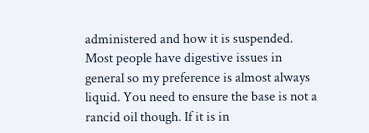administered and how it is suspended. Most people have digestive issues in general so my preference is almost always liquid. You need to ensure the base is not a rancid oil though. If it is in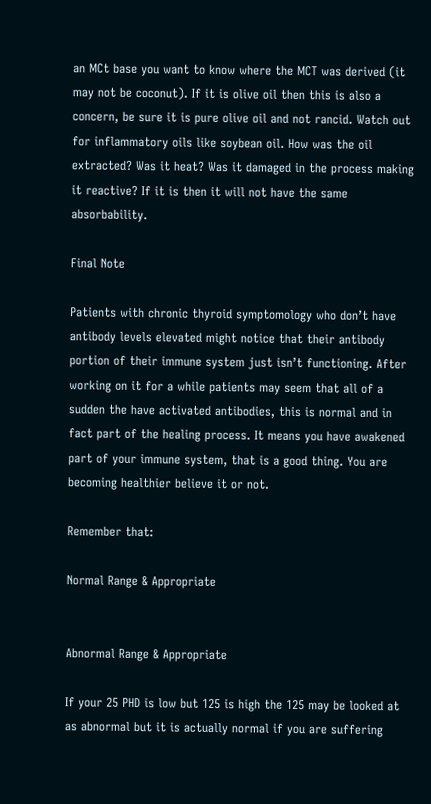an MCt base you want to know where the MCT was derived (it may not be coconut). If it is olive oil then this is also a concern, be sure it is pure olive oil and not rancid. Watch out for inflammatory oils like soybean oil. How was the oil extracted? Was it heat? Was it damaged in the process making it reactive? If it is then it will not have the same absorbability.

Final Note

Patients with chronic thyroid symptomology who don’t have antibody levels elevated might notice that their antibody portion of their immune system just isn’t functioning. After working on it for a while patients may seem that all of a sudden the have activated antibodies, this is normal and in fact part of the healing process. It means you have awakened part of your immune system, that is a good thing. You are becoming healthier believe it or not.

Remember that:

Normal Range & Appropriate


Abnormal Range & Appropriate

If your 25 PHD is low but 125 is high the 125 may be looked at as abnormal but it is actually normal if you are suffering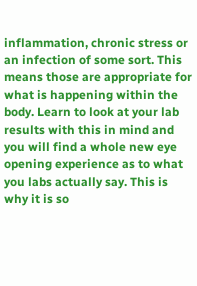inflammation, chronic stress or an infection of some sort. This means those are appropriate for what is happening within the body. Learn to look at your lab results with this in mind and you will find a whole new eye opening experience as to what you labs actually say. This is why it is so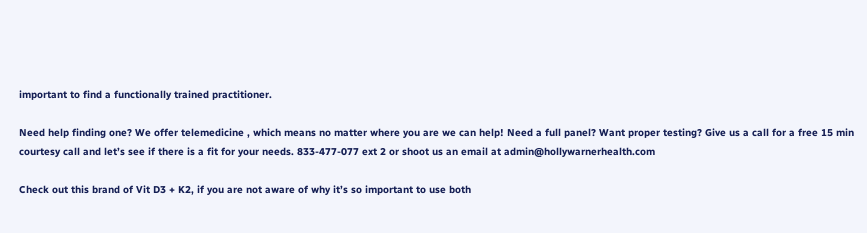important to find a functionally trained practitioner.

Need help finding one? We offer telemedicine , which means no matter where you are we can help! Need a full panel? Want proper testing? Give us a call for a free 15 min courtesy call and let’s see if there is a fit for your needs. 833-477-077 ext 2 or shoot us an email at admin@hollywarnerhealth.com

Check out this brand of Vit D3 + K2, if you are not aware of why it’s so important to use both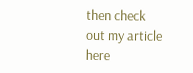then check out my article here